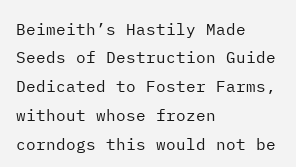Beimeith’s Hastily Made Seeds of Destruction Guide
Dedicated to Foster Farms, without whose frozen corndogs this would not be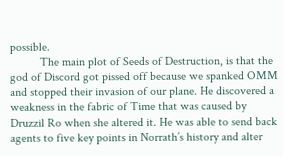possible.
          The main plot of Seeds of Destruction, is that the god of Discord got pissed off because we spanked OMM and stopped their invasion of our plane. He discovered a weakness in the fabric of Time that was caused by Druzzil Ro when she altered it. He was able to send back agents to five key points in Norrath’s history and alter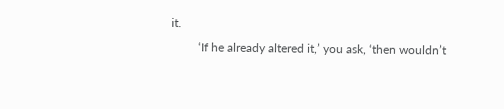it.
         ‘If he already altered it,’ you ask, ‘then wouldn’t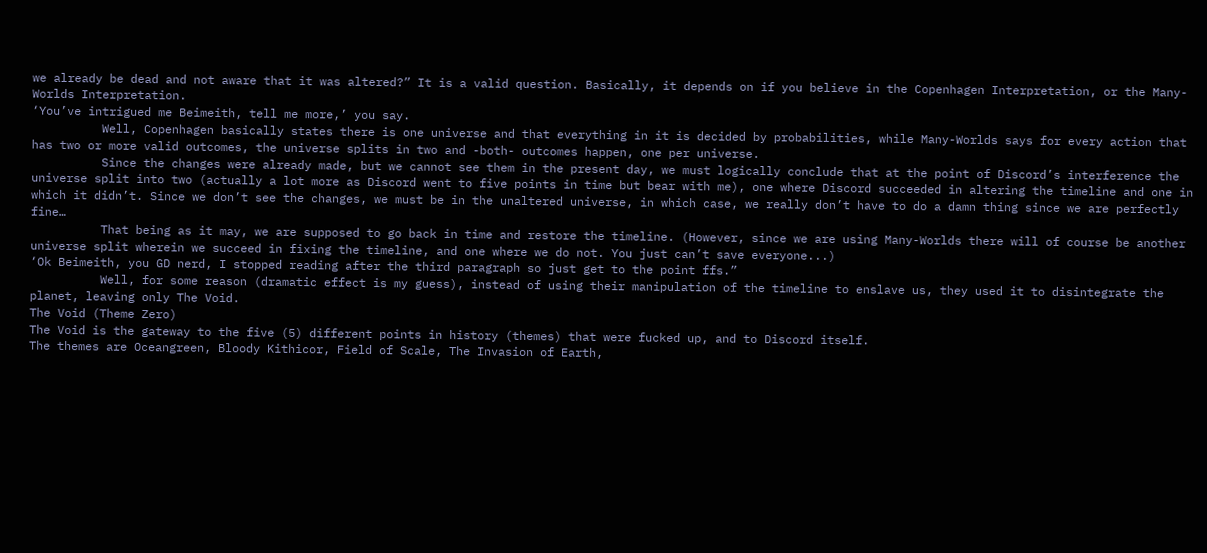we already be dead and not aware that it was altered?” It is a valid question. Basically, it depends on if you believe in the Copenhagen Interpretation, or the Many-Worlds Interpretation.
‘You’ve intrigued me Beimeith, tell me more,’ you say.
          Well, Copenhagen basically states there is one universe and that everything in it is decided by probabilities, while Many-Worlds says for every action that has two or more valid outcomes, the universe splits in two and -both- outcomes happen, one per universe.
          Since the changes were already made, but we cannot see them in the present day, we must logically conclude that at the point of Discord’s interference the universe split into two (actually a lot more as Discord went to five points in time but bear with me), one where Discord succeeded in altering the timeline and one in which it didn’t. Since we don’t see the changes, we must be in the unaltered universe, in which case, we really don’t have to do a damn thing since we are perfectly fine…
          That being as it may, we are supposed to go back in time and restore the timeline. (However, since we are using Many-Worlds there will of course be another universe split wherein we succeed in fixing the timeline, and one where we do not. You just can’t save everyone...)
‘Ok Beimeith, you GD nerd, I stopped reading after the third paragraph so just get to the point ffs.”
          Well, for some reason (dramatic effect is my guess), instead of using their manipulation of the timeline to enslave us, they used it to disintegrate the planet, leaving only The Void.
The Void (Theme Zero)
The Void is the gateway to the five (5) different points in history (themes) that were fucked up, and to Discord itself.
The themes are Oceangreen, Bloody Kithicor, Field of Scale, The Invasion of Earth,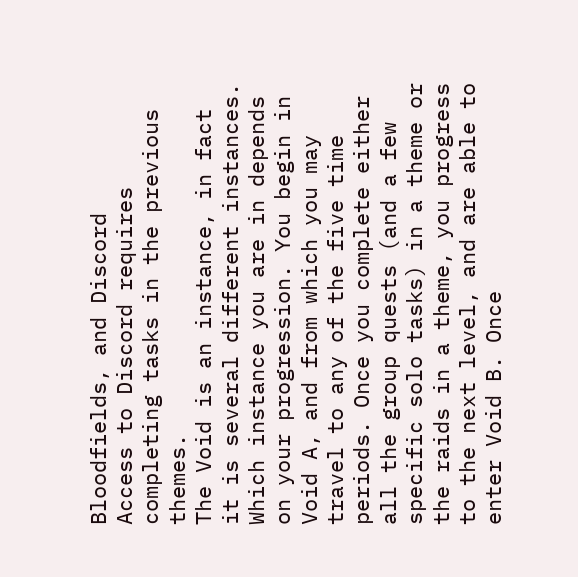Bloodfields, and Discord
Access to Discord requires completing tasks in the previous themes.
The Void is an instance, in fact it is several different instances. Which instance you are in depends on your progression. You begin in Void A, and from which you may travel to any of the five time periods. Once you complete either all the group quests (and a few specific solo tasks) in a theme or the raids in a theme, you progress to the next level, and are able to enter Void B. Once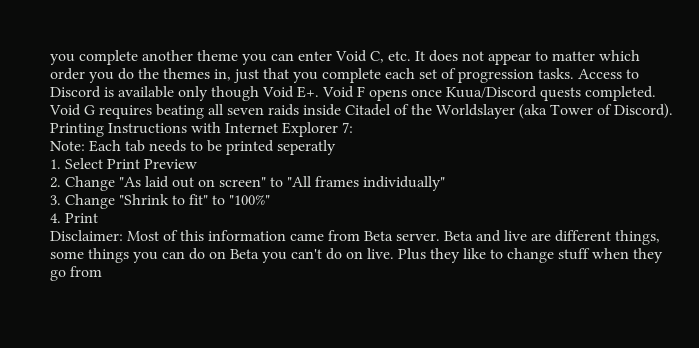you complete another theme you can enter Void C, etc. It does not appear to matter which order you do the themes in, just that you complete each set of progression tasks. Access to Discord is available only though Void E+. Void F opens once Kuua/Discord quests completed. Void G requires beating all seven raids inside Citadel of the Worldslayer (aka Tower of Discord).
Printing Instructions with Internet Explorer 7:
Note: Each tab needs to be printed seperatly
1. Select Print Preview
2. Change "As laid out on screen" to "All frames individually"
3. Change "Shrink to fit" to "100%"
4. Print
Disclaimer: Most of this information came from Beta server. Beta and live are different things, some things you can do on Beta you can't do on live. Plus they like to change stuff when they go from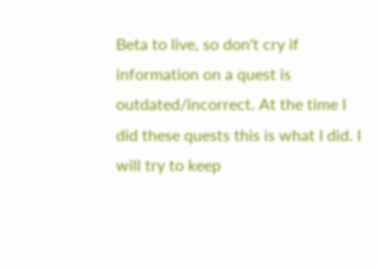Beta to live, so don't cry if information on a quest is outdated/incorrect. At the time I did these quests this is what I did. I will try to keep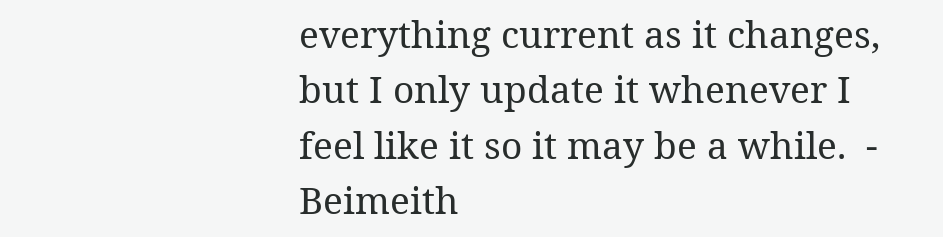everything current as it changes, but I only update it whenever I feel like it so it may be a while.  - Beimeith